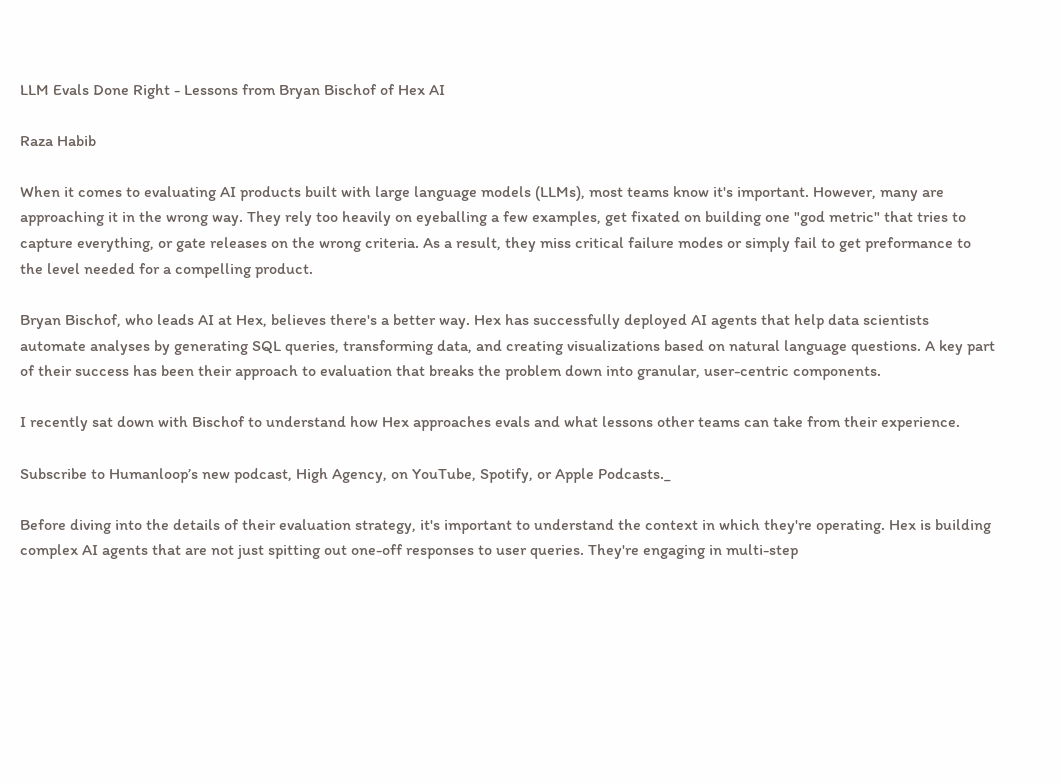LLM Evals Done Right - Lessons from Bryan Bischof of Hex AI

Raza Habib

When it comes to evaluating AI products built with large language models (LLMs), most teams know it's important. However, many are approaching it in the wrong way. They rely too heavily on eyeballing a few examples, get fixated on building one "god metric" that tries to capture everything, or gate releases on the wrong criteria. As a result, they miss critical failure modes or simply fail to get preformance to the level needed for a compelling product.

Bryan Bischof, who leads AI at Hex, believes there's a better way. Hex has successfully deployed AI agents that help data scientists automate analyses by generating SQL queries, transforming data, and creating visualizations based on natural language questions. A key part of their success has been their approach to evaluation that breaks the problem down into granular, user-centric components.

I recently sat down with Bischof to understand how Hex approaches evals and what lessons other teams can take from their experience.

Subscribe to Humanloop’s new podcast, High Agency, on YouTube, Spotify, or Apple Podcasts._

Before diving into the details of their evaluation strategy, it's important to understand the context in which they're operating. Hex is building complex AI agents that are not just spitting out one-off responses to user queries. They're engaging in multi-step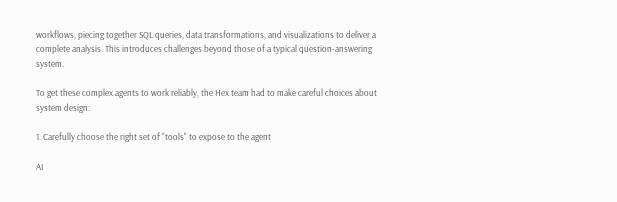workflows, piecing together SQL queries, data transformations, and visualizations to deliver a complete analysis. This introduces challenges beyond those of a typical question-answering system.

To get these complex agents to work reliably, the Hex team had to make careful choices about system design:

1. Carefully choose the right set of "tools" to expose to the agent

AI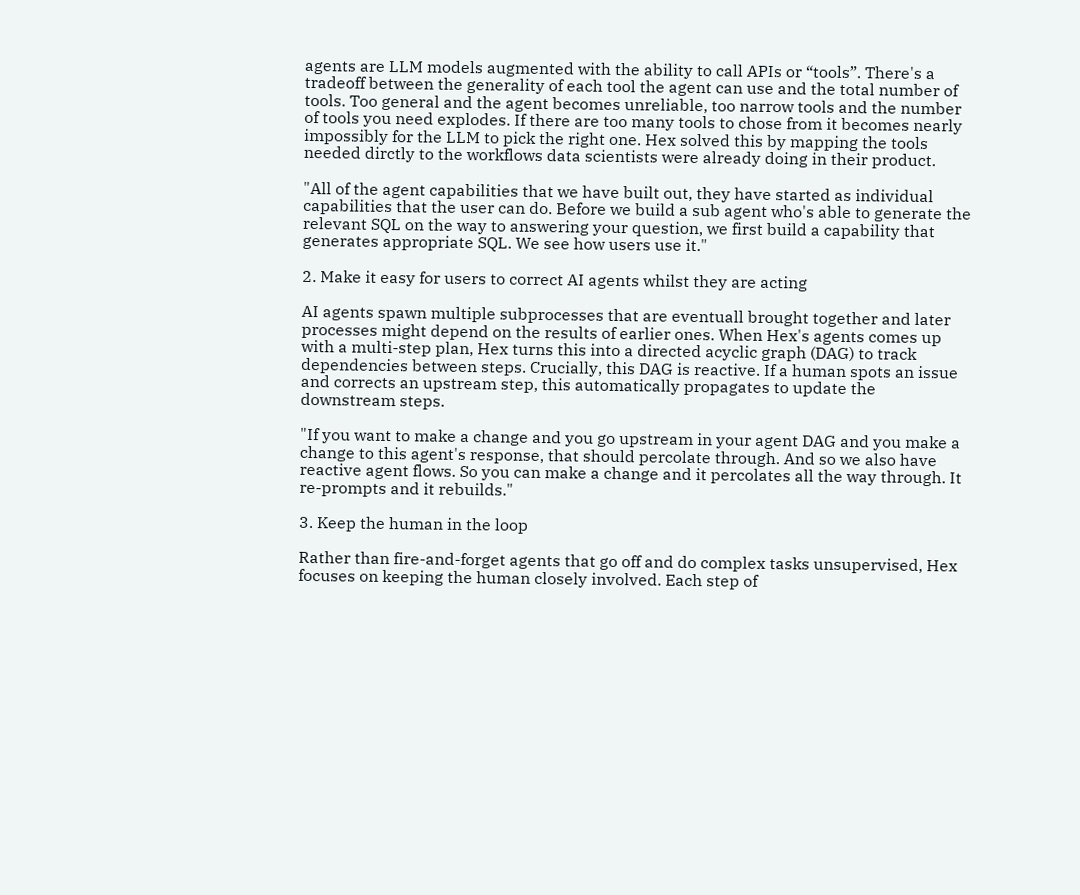agents are LLM models augmented with the ability to call APIs or “tools”. There's a tradeoff between the generality of each tool the agent can use and the total number of tools. Too general and the agent becomes unreliable, too narrow tools and the number of tools you need explodes. If there are too many tools to chose from it becomes nearly impossibly for the LLM to pick the right one. Hex solved this by mapping the tools needed dirctly to the workflows data scientists were already doing in their product.

"All of the agent capabilities that we have built out, they have started as individual capabilities that the user can do. Before we build a sub agent who's able to generate the relevant SQL on the way to answering your question, we first build a capability that generates appropriate SQL. We see how users use it."

2. Make it easy for users to correct AI agents whilst they are acting

AI agents spawn multiple subprocesses that are eventuall brought together and later processes might depend on the results of earlier ones. When Hex's agents comes up with a multi-step plan, Hex turns this into a directed acyclic graph (DAG) to track dependencies between steps. Crucially, this DAG is reactive. If a human spots an issue and corrects an upstream step, this automatically propagates to update the downstream steps.

"If you want to make a change and you go upstream in your agent DAG and you make a change to this agent's response, that should percolate through. And so we also have reactive agent flows. So you can make a change and it percolates all the way through. It re-prompts and it rebuilds."

3. Keep the human in the loop

Rather than fire-and-forget agents that go off and do complex tasks unsupervised, Hex focuses on keeping the human closely involved. Each step of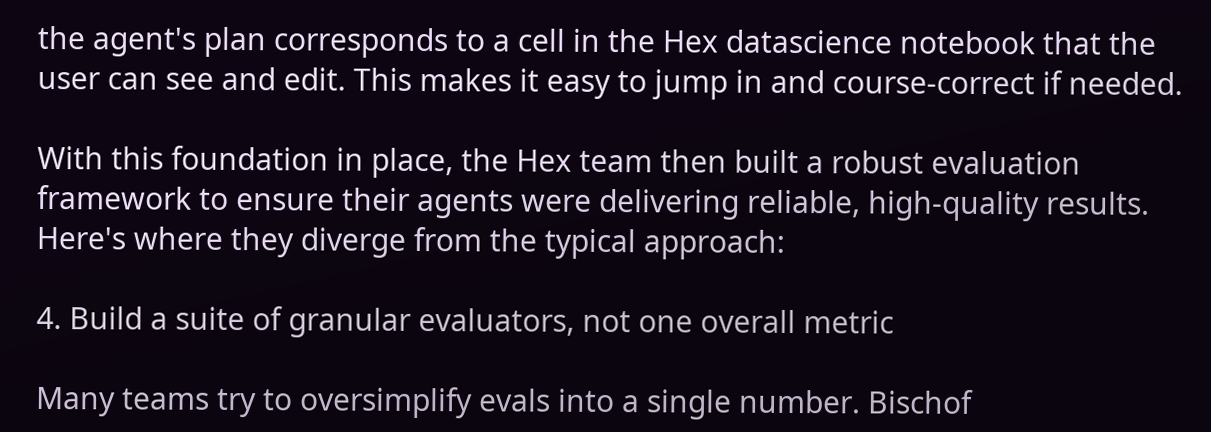the agent's plan corresponds to a cell in the Hex datascience notebook that the user can see and edit. This makes it easy to jump in and course-correct if needed.

With this foundation in place, the Hex team then built a robust evaluation framework to ensure their agents were delivering reliable, high-quality results. Here's where they diverge from the typical approach:

4. Build a suite of granular evaluators, not one overall metric

Many teams try to oversimplify evals into a single number. Bischof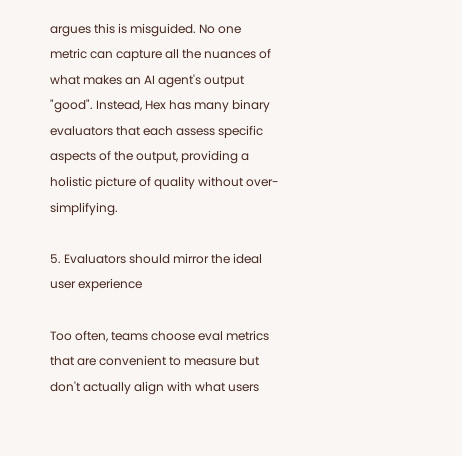argues this is misguided. No one metric can capture all the nuances of what makes an AI agent's output "good". Instead, Hex has many binary evaluators that each assess specific aspects of the output, providing a holistic picture of quality without over-simplifying.

5. Evaluators should mirror the ideal user experience

Too often, teams choose eval metrics that are convenient to measure but don't actually align with what users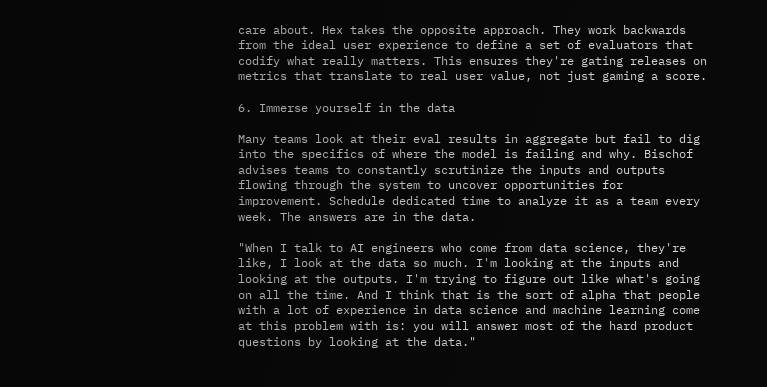care about. Hex takes the opposite approach. They work backwards from the ideal user experience to define a set of evaluators that codify what really matters. This ensures they're gating releases on metrics that translate to real user value, not just gaming a score.

6. Immerse yourself in the data

Many teams look at their eval results in aggregate but fail to dig into the specifics of where the model is failing and why. Bischof advises teams to constantly scrutinize the inputs and outputs flowing through the system to uncover opportunities for improvement. Schedule dedicated time to analyze it as a team every week. The answers are in the data.

"When I talk to AI engineers who come from data science, they're like, I look at the data so much. I'm looking at the inputs and looking at the outputs. I'm trying to figure out like what's going on all the time. And I think that is the sort of alpha that people with a lot of experience in data science and machine learning come at this problem with is: you will answer most of the hard product questions by looking at the data."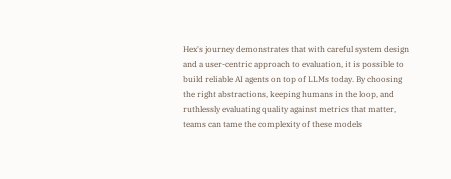Hex's journey demonstrates that with careful system design and a user-centric approach to evaluation, it is possible to build reliable AI agents on top of LLMs today. By choosing the right abstractions, keeping humans in the loop, and ruthlessly evaluating quality against metrics that matter, teams can tame the complexity of these models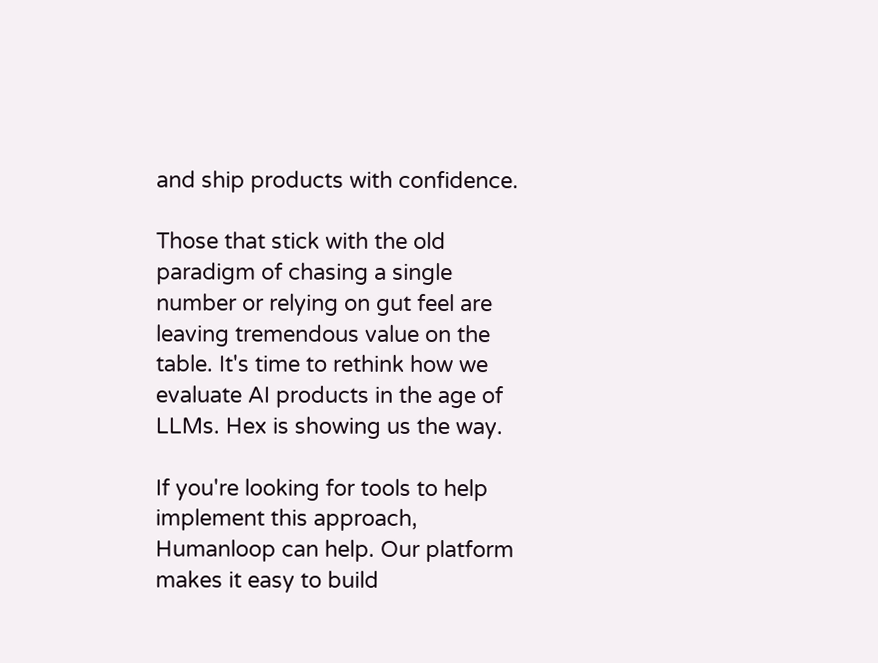and ship products with confidence.

Those that stick with the old paradigm of chasing a single number or relying on gut feel are leaving tremendous value on the table. It's time to rethink how we evaluate AI products in the age of LLMs. Hex is showing us the way.

If you're looking for tools to help implement this approach, Humanloop can help. Our platform makes it easy to build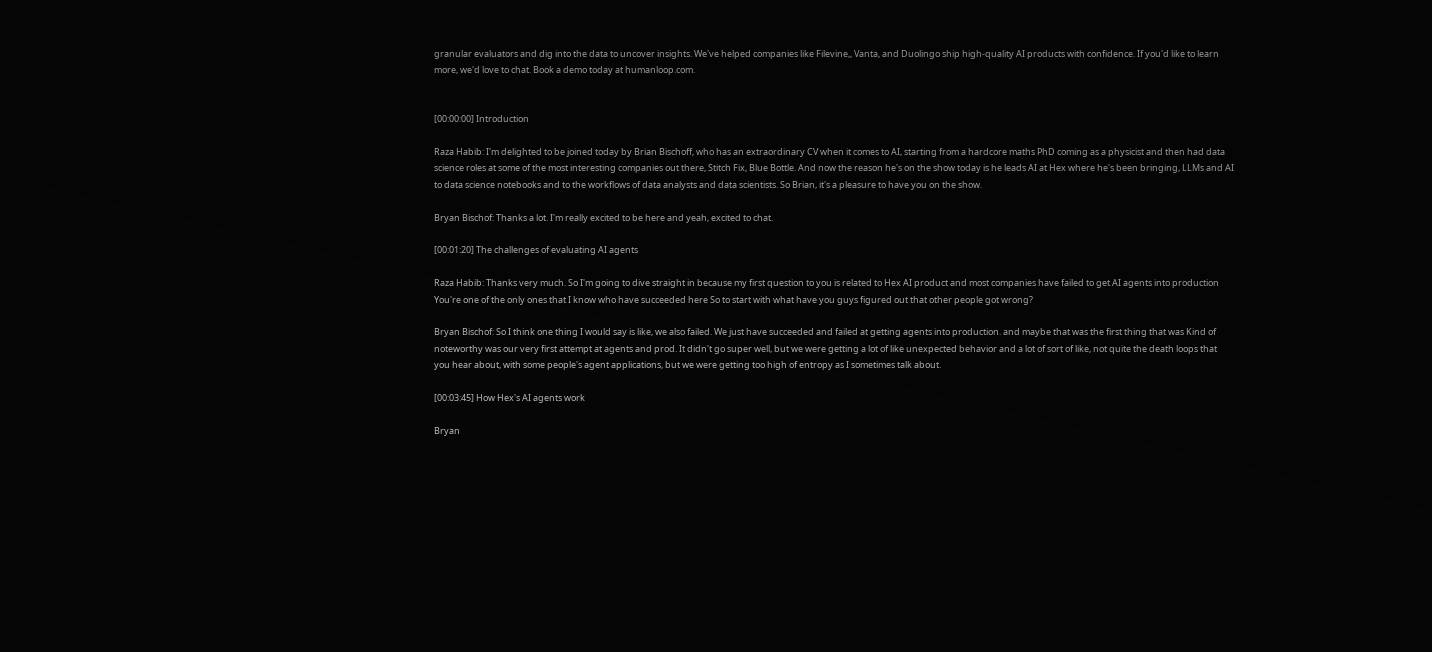granular evaluators and dig into the data to uncover insights. We've helped companies like Filevine,, Vanta, and Duolingo ship high-quality AI products with confidence. If you'd like to learn more, we'd love to chat. Book a demo today at humanloop.com.


[00:00:00] Introduction

Raza Habib: I'm delighted to be joined today by Brian Bischoff, who has an extraordinary CV when it comes to AI, starting from a hardcore maths PhD coming as a physicist and then had data science roles at some of the most interesting companies out there, Stitch Fix, Blue Bottle. And now the reason he's on the show today is he leads AI at Hex where he's been bringing, LLMs and AI to data science notebooks and to the workflows of data analysts and data scientists. So Brian, it's a pleasure to have you on the show.

Bryan Bischof: Thanks a lot. I'm really excited to be here and yeah, excited to chat.

[00:01:20] The challenges of evaluating AI agents

Raza Habib: Thanks very much. So I'm going to dive straight in because my first question to you is related to Hex AI product and most companies have failed to get AI agents into production You're one of the only ones that I know who have succeeded here So to start with what have you guys figured out that other people got wrong?

Bryan Bischof: So I think one thing I would say is like, we also failed. We just have succeeded and failed at getting agents into production. and maybe that was the first thing that was Kind of noteworthy was our very first attempt at agents and prod. It didn't go super well, but we were getting a lot of like unexpected behavior and a lot of sort of like, not quite the death loops that you hear about, with some people's agent applications, but we were getting too high of entropy as I sometimes talk about.

[00:03:45] How Hex's AI agents work

Bryan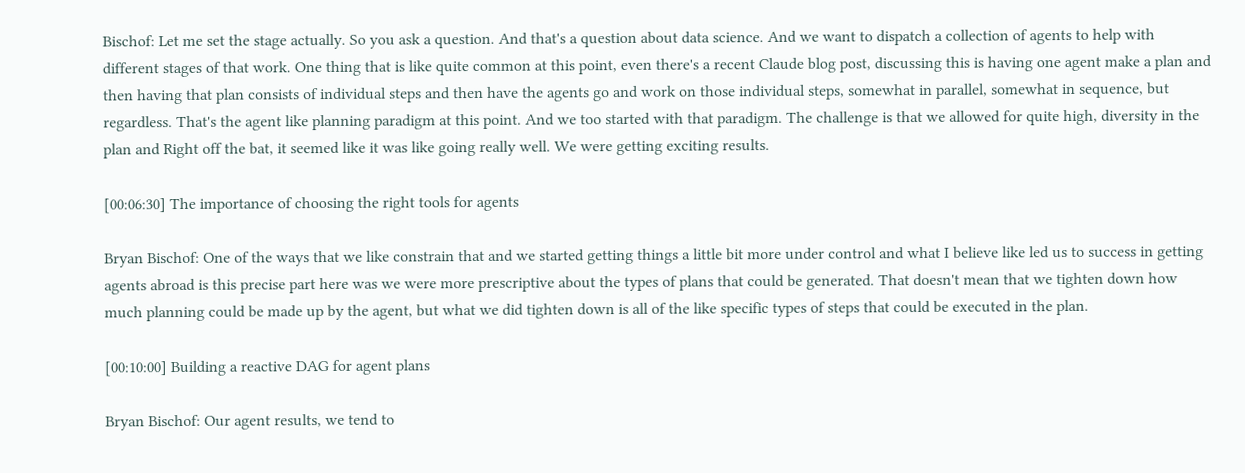Bischof: Let me set the stage actually. So you ask a question. And that's a question about data science. And we want to dispatch a collection of agents to help with different stages of that work. One thing that is like quite common at this point, even there's a recent Claude blog post, discussing this is having one agent make a plan and then having that plan consists of individual steps and then have the agents go and work on those individual steps, somewhat in parallel, somewhat in sequence, but regardless. That's the agent like planning paradigm at this point. And we too started with that paradigm. The challenge is that we allowed for quite high, diversity in the plan and Right off the bat, it seemed like it was like going really well. We were getting exciting results.

[00:06:30] The importance of choosing the right tools for agents

Bryan Bischof: One of the ways that we like constrain that and we started getting things a little bit more under control and what I believe like led us to success in getting agents abroad is this precise part here was we were more prescriptive about the types of plans that could be generated. That doesn't mean that we tighten down how much planning could be made up by the agent, but what we did tighten down is all of the like specific types of steps that could be executed in the plan.

[00:10:00] Building a reactive DAG for agent plans

Bryan Bischof: Our agent results, we tend to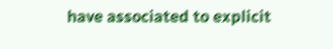have associated to explicit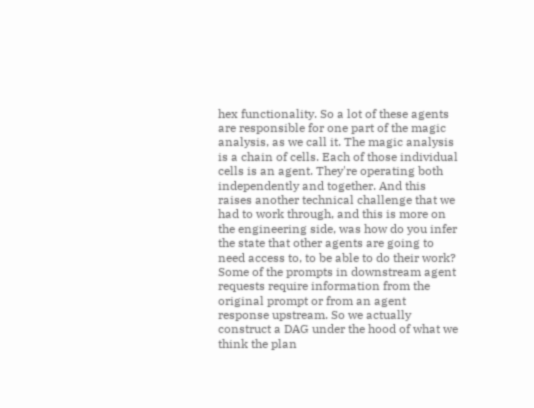hex functionality. So a lot of these agents are responsible for one part of the magic analysis, as we call it. The magic analysis is a chain of cells. Each of those individual cells is an agent. They're operating both independently and together. And this raises another technical challenge that we had to work through, and this is more on the engineering side, was how do you infer the state that other agents are going to need access to, to be able to do their work? Some of the prompts in downstream agent requests require information from the original prompt or from an agent response upstream. So we actually construct a DAG under the hood of what we think the plan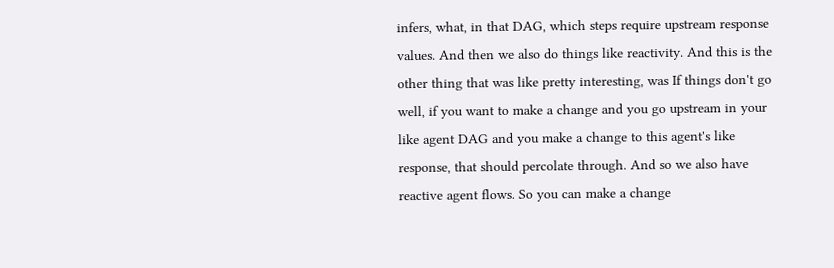infers, what, in that DAG, which steps require upstream response values. And then we also do things like reactivity. And this is the other thing that was like pretty interesting, was If things don't go well, if you want to make a change and you go upstream in your like agent DAG and you make a change to this agent's like response, that should percolate through. And so we also have reactive agent flows. So you can make a change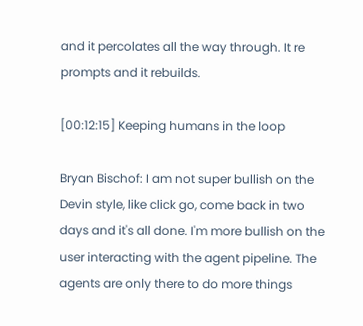and it percolates all the way through. It re prompts and it rebuilds.

[00:12:15] Keeping humans in the loop

Bryan Bischof: I am not super bullish on the Devin style, like click go, come back in two days and it's all done. I'm more bullish on the user interacting with the agent pipeline. The agents are only there to do more things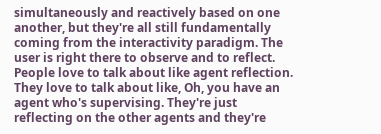simultaneously and reactively based on one another, but they're all still fundamentally coming from the interactivity paradigm. The user is right there to observe and to reflect. People love to talk about like agent reflection. They love to talk about like, Oh, you have an agent who's supervising. They're just reflecting on the other agents and they're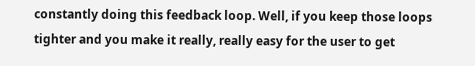constantly doing this feedback loop. Well, if you keep those loops tighter and you make it really, really easy for the user to get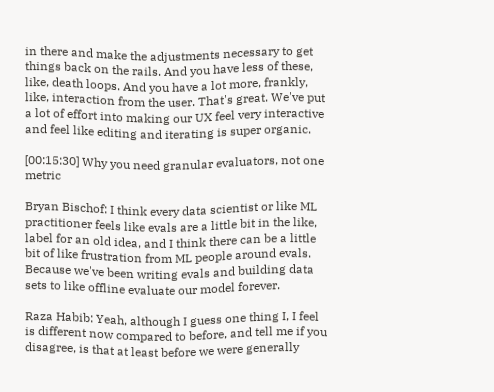in there and make the adjustments necessary to get things back on the rails. And you have less of these, like, death loops. And you have a lot more, frankly, like, interaction from the user. That's great. We've put a lot of effort into making our UX feel very interactive and feel like editing and iterating is super organic.

[00:15:30] Why you need granular evaluators, not one metric

Bryan Bischof: I think every data scientist or like ML practitioner feels like evals are a little bit in the like, label for an old idea, and I think there can be a little bit of like frustration from ML people around evals. Because we've been writing evals and building data sets to like offline evaluate our model forever.

Raza Habib: Yeah, although I guess one thing I, I feel is different now compared to before, and tell me if you disagree, is that at least before we were generally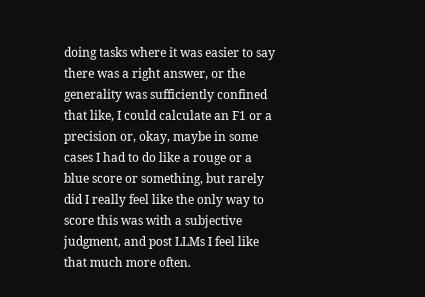doing tasks where it was easier to say there was a right answer, or the generality was sufficiently confined that like, I could calculate an F1 or a precision or, okay, maybe in some cases I had to do like a rouge or a blue score or something, but rarely did I really feel like the only way to score this was with a subjective judgment, and post LLMs I feel like that much more often.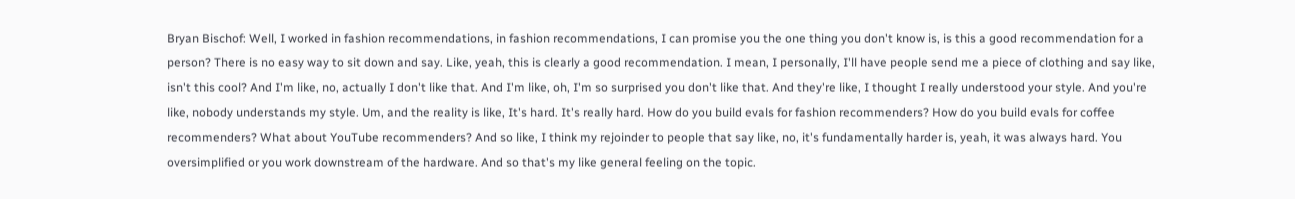Bryan Bischof: Well, I worked in fashion recommendations, in fashion recommendations, I can promise you the one thing you don't know is, is this a good recommendation for a person? There is no easy way to sit down and say. Like, yeah, this is clearly a good recommendation. I mean, I personally, I'll have people send me a piece of clothing and say like, isn't this cool? And I'm like, no, actually I don't like that. And I'm like, oh, I'm so surprised you don't like that. And they're like, I thought I really understood your style. And you're like, nobody understands my style. Um, and the reality is like, It's hard. It's really hard. How do you build evals for fashion recommenders? How do you build evals for coffee recommenders? What about YouTube recommenders? And so like, I think my rejoinder to people that say like, no, it's fundamentally harder is, yeah, it was always hard. You oversimplified or you work downstream of the hardware. And so that's my like general feeling on the topic.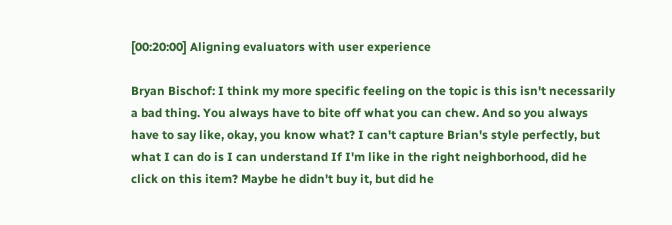[00:20:00] Aligning evaluators with user experience

Bryan Bischof: I think my more specific feeling on the topic is this isn't necessarily a bad thing. You always have to bite off what you can chew. And so you always have to say like, okay, you know what? I can't capture Brian's style perfectly, but what I can do is I can understand If I'm like in the right neighborhood, did he click on this item? Maybe he didn't buy it, but did he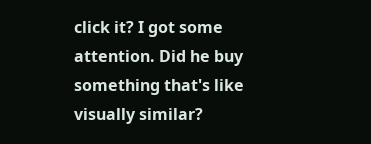click it? I got some attention. Did he buy something that's like visually similar?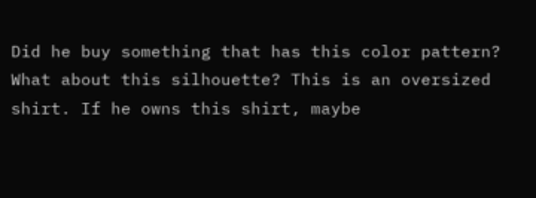Did he buy something that has this color pattern? What about this silhouette? This is an oversized shirt. If he owns this shirt, maybe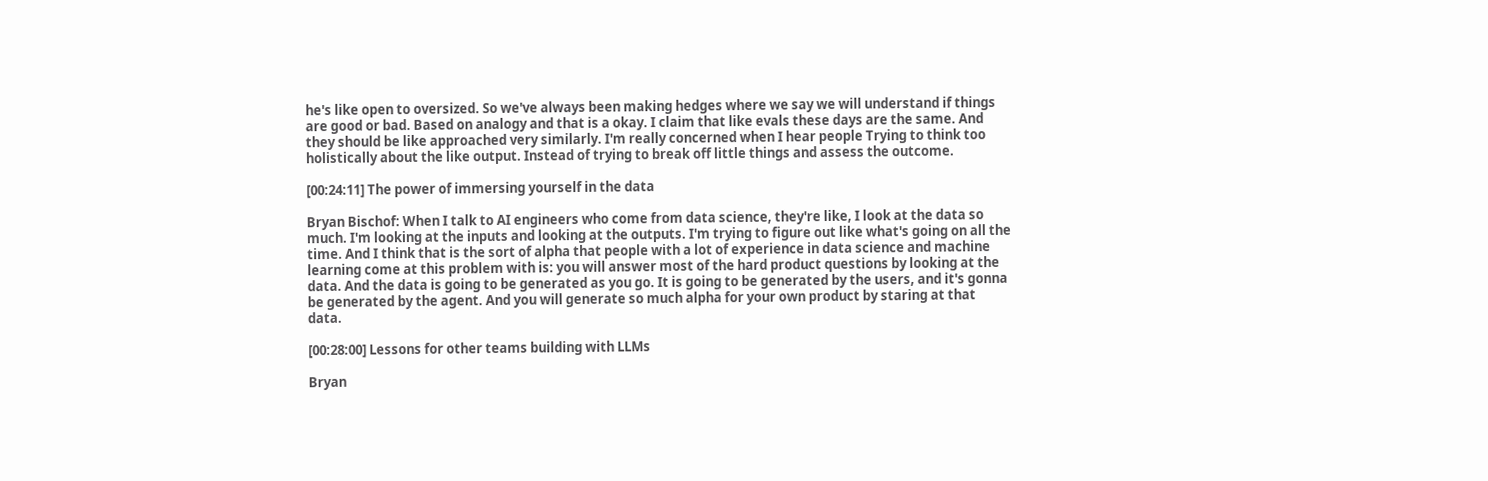he's like open to oversized. So we've always been making hedges where we say we will understand if things are good or bad. Based on analogy and that is a okay. I claim that like evals these days are the same. And they should be like approached very similarly. I'm really concerned when I hear people Trying to think too holistically about the like output. Instead of trying to break off little things and assess the outcome.

[00:24:11] The power of immersing yourself in the data

Bryan Bischof: When I talk to AI engineers who come from data science, they're like, I look at the data so much. I'm looking at the inputs and looking at the outputs. I'm trying to figure out like what's going on all the time. And I think that is the sort of alpha that people with a lot of experience in data science and machine learning come at this problem with is: you will answer most of the hard product questions by looking at the data. And the data is going to be generated as you go. It is going to be generated by the users, and it's gonna be generated by the agent. And you will generate so much alpha for your own product by staring at that data.

[00:28:00] Lessons for other teams building with LLMs

Bryan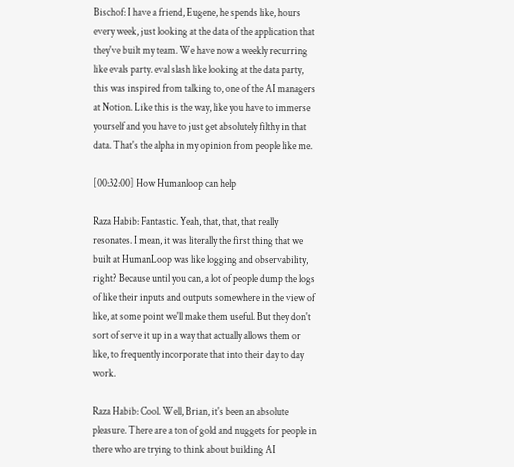Bischof: I have a friend, Eugene, he spends like, hours every week, just looking at the data of the application that they've built my team. We have now a weekly recurring like evals party. eval slash like looking at the data party, this was inspired from talking to, one of the AI managers at Notion. Like this is the way, like you have to immerse yourself and you have to just get absolutely filthy in that data. That's the alpha in my opinion from people like me.

[00:32:00] How Humanloop can help

Raza Habib: Fantastic. Yeah, that, that, that really resonates. I mean, it was literally the first thing that we built at HumanLoop was like logging and observability, right? Because until you can, a lot of people dump the logs of like their inputs and outputs somewhere in the view of like, at some point we'll make them useful. But they don't sort of serve it up in a way that actually allows them or like, to frequently incorporate that into their day to day work.

Raza Habib: Cool. Well, Brian, it's been an absolute pleasure. There are a ton of gold and nuggets for people in there who are trying to think about building AI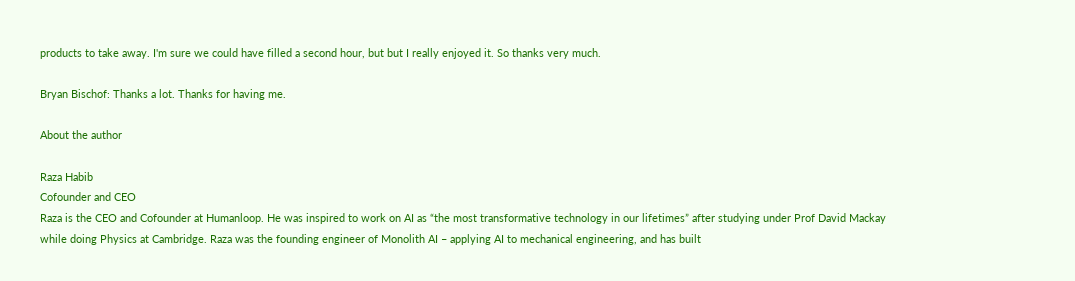products to take away. I'm sure we could have filled a second hour, but but I really enjoyed it. So thanks very much.

Bryan Bischof: Thanks a lot. Thanks for having me.

About the author

Raza Habib
Cofounder and CEO
Raza is the CEO and Cofounder at Humanloop. He was inspired to work on AI as “the most transformative technology in our lifetimes” after studying under Prof David Mackay while doing Physics at Cambridge. Raza was the founding engineer of Monolith AI – applying AI to mechanical engineering, and has built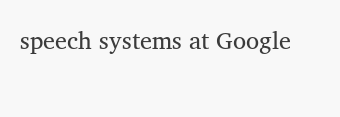speech systems at Google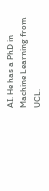AI. He has a PhD in Machine Learning from UCL.